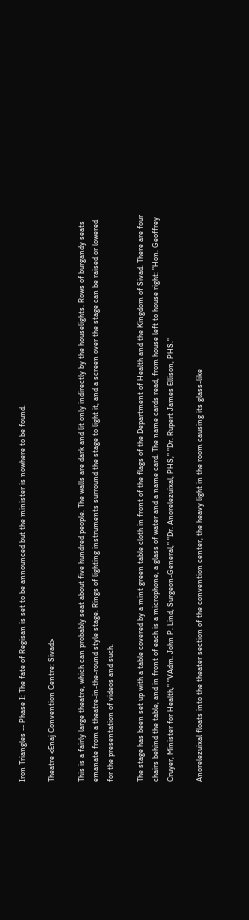Iron Triangles -- Phase I: The fate of Regisan is set to be announced but the minister is nowhere to be found.

Theatre <Enaj Convention Centre: Sivad>

This is a fairly large theatre, which can probably seat about five hundred people. The walls are dark and lit only indirectly by the houselights. Rows of burgandy seats emanate from a theatre-in-the-round style stage. Rings of lighting instruments surround the stage to light it, and a screen over the stage can be raised or lowered for the presentation of videos and such.

The stage has been set up with a table covered by a mint green table cloth in front of the flags of the Department of Health and the Kingdom of Sivad. There are four chairs behind the table, and in front of each is a microphone, a glass of water and a name card. The name cards read, from house left to house right: "Hon. Geoffrey Cruyer, Minister for Health," "VAdm. John P. Lind, Surgeon-General," "Dr. Anorelezuixal, PHS," "Dr. Rupert James Ellison, PHS."

Anorelezuixal floats into the theater section of the convention center, the heavy light in the room causing its glass-like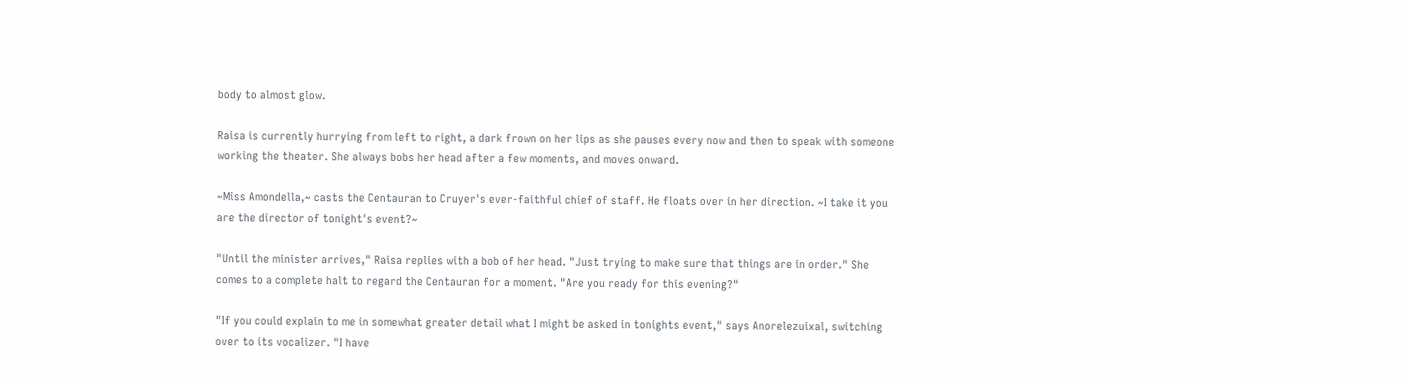body to almost glow.

Raisa is currently hurrying from left to right, a dark frown on her lips as she pauses every now and then to speak with someone working the theater. She always bobs her head after a few moments, and moves onward.

~Miss Amondella,~ casts the Centauran to Cruyer's ever-faithful chief of staff. He floats over in her direction. ~I take it you are the director of tonight's event?~

"Until the minister arrives," Raisa replies with a bob of her head. "Just trying to make sure that things are in order." She comes to a complete halt to regard the Centauran for a moment. "Are you ready for this evening?"

"If you could explain to me in somewhat greater detail what I might be asked in tonights event," says Anorelezuixal, switching over to its vocalizer. "I have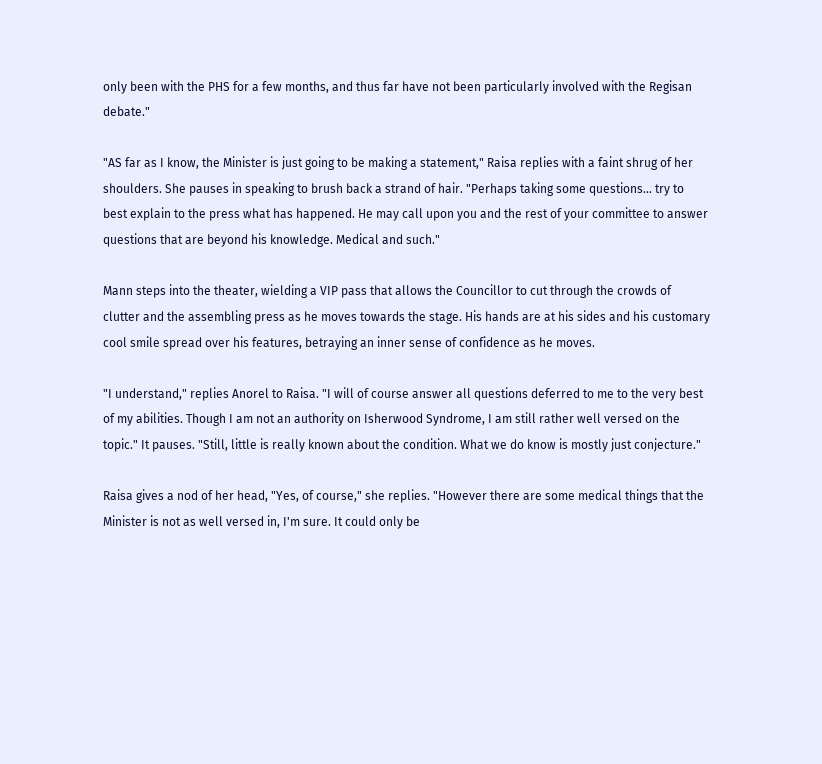only been with the PHS for a few months, and thus far have not been particularly involved with the Regisan debate."

"AS far as I know, the Minister is just going to be making a statement," Raisa replies with a faint shrug of her shoulders. She pauses in speaking to brush back a strand of hair. "Perhaps taking some questions... try to best explain to the press what has happened. He may call upon you and the rest of your committee to answer questions that are beyond his knowledge. Medical and such."

Mann steps into the theater, wielding a VIP pass that allows the Councillor to cut through the crowds of clutter and the assembling press as he moves towards the stage. His hands are at his sides and his customary cool smile spread over his features, betraying an inner sense of confidence as he moves.

"I understand," replies Anorel to Raisa. "I will of course answer all questions deferred to me to the very best of my abilities. Though I am not an authority on Isherwood Syndrome, I am still rather well versed on the topic." It pauses. "Still, little is really known about the condition. What we do know is mostly just conjecture."

Raisa gives a nod of her head, "Yes, of course," she replies. "However there are some medical things that the Minister is not as well versed in, I'm sure. It could only be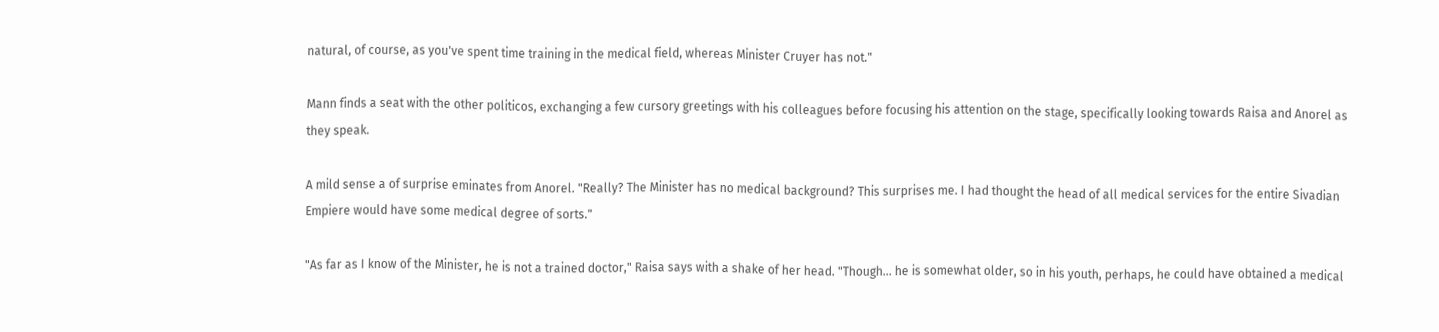natural, of course, as you've spent time training in the medical field, whereas Minister Cruyer has not."

Mann finds a seat with the other politicos, exchanging a few cursory greetings with his colleagues before focusing his attention on the stage, specifically looking towards Raisa and Anorel as they speak.

A mild sense a of surprise eminates from Anorel. "Really? The Minister has no medical background? This surprises me. I had thought the head of all medical services for the entire Sivadian Empiere would have some medical degree of sorts."

"As far as I know of the Minister, he is not a trained doctor," Raisa says with a shake of her head. "Though... he is somewhat older, so in his youth, perhaps, he could have obtained a medical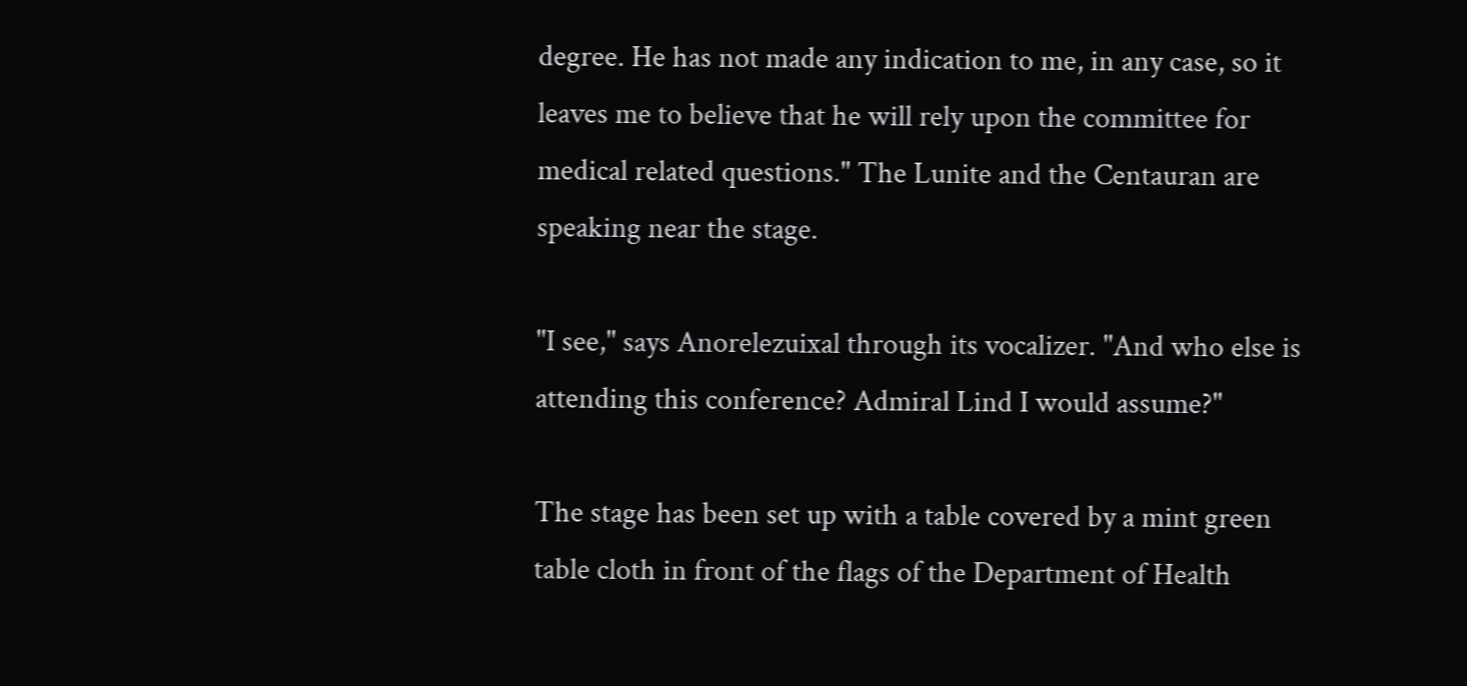degree. He has not made any indication to me, in any case, so it leaves me to believe that he will rely upon the committee for medical related questions." The Lunite and the Centauran are speaking near the stage.

"I see," says Anorelezuixal through its vocalizer. "And who else is attending this conference? Admiral Lind I would assume?"

The stage has been set up with a table covered by a mint green table cloth in front of the flags of the Department of Health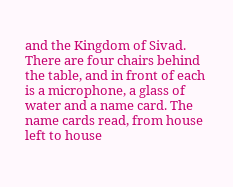and the Kingdom of Sivad. There are four chairs behind the table, and in front of each is a microphone, a glass of water and a name card. The name cards read, from house left to house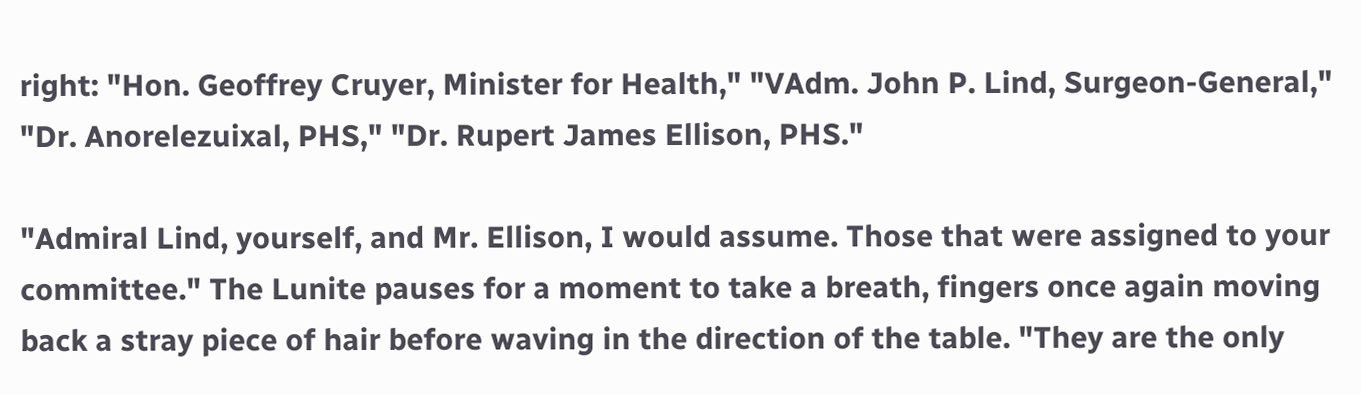right: "Hon. Geoffrey Cruyer, Minister for Health," "VAdm. John P. Lind, Surgeon-General," "Dr. Anorelezuixal, PHS," "Dr. Rupert James Ellison, PHS."

"Admiral Lind, yourself, and Mr. Ellison, I would assume. Those that were assigned to your committee." The Lunite pauses for a moment to take a breath, fingers once again moving back a stray piece of hair before waving in the direction of the table. "They are the only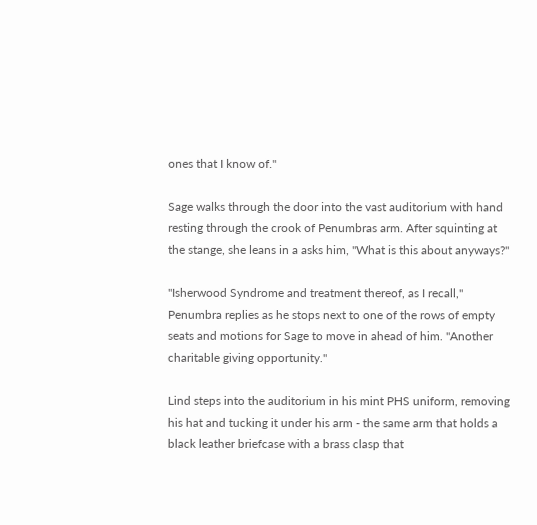ones that I know of."

Sage walks through the door into the vast auditorium with hand resting through the crook of Penumbras arm. After squinting at the stange, she leans in a asks him, "What is this about anyways?"

"Isherwood Syndrome and treatment thereof, as I recall," Penumbra replies as he stops next to one of the rows of empty seats and motions for Sage to move in ahead of him. "Another charitable giving opportunity."

Lind steps into the auditorium in his mint PHS uniform, removing his hat and tucking it under his arm - the same arm that holds a black leather briefcase with a brass clasp that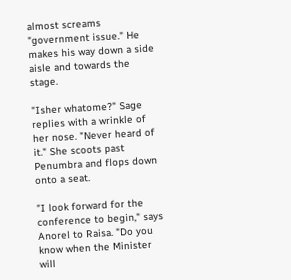almost screams "government issue." He makes his way down a side aisle and towards the stage.

"Isher whatome?" Sage replies with a wrinkle of her nose. "Never heard of it." She scoots past Penumbra and flops down onto a seat.

"I look forward for the conference to begin," says Anorel to Raisa. "Do you know when the Minister will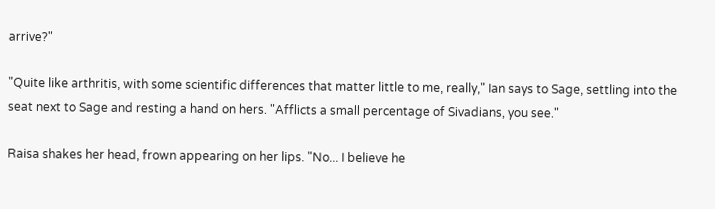arrive?"

"Quite like arthritis, with some scientific differences that matter little to me, really," Ian says to Sage, settling into the seat next to Sage and resting a hand on hers. "Afflicts a small percentage of Sivadians, you see."

Raisa shakes her head, frown appearing on her lips. "No... I believe he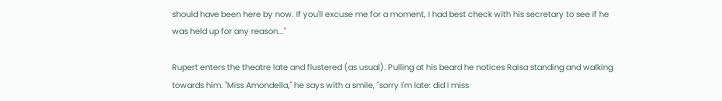should have been here by now. If you'll excuse me for a moment, I had best check with his secretary to see if he was held up for any reason..."

Rupert enters the theatre late and flustered (as usual). Pulling at his beard he notices Raisa standing and walking towards him. "Miss Amondella," he says with a smile, "sorry I'm late: did I miss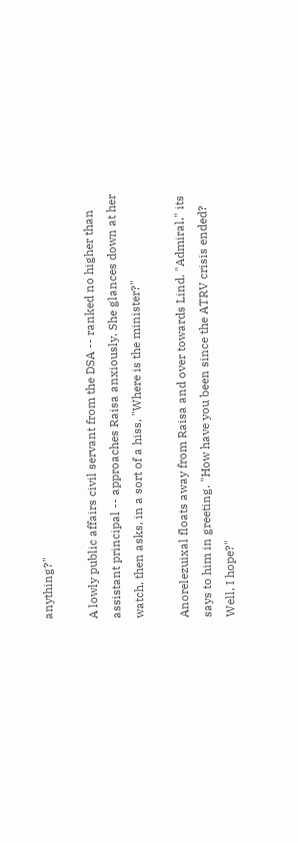anything?"

A lowly public affairs civil servant from the DSA -- ranked no higher than assistant principal -- approaches Raisa anxiously. She glances down at her watch, then asks, in a sort of a hiss, "Where is the minister?"

Anorelezuixal floats away from Raisa and over towards Lind. "Admiral," its says to him in greeting. "How have you been since the ATRV crisis ended? Well, I hope?"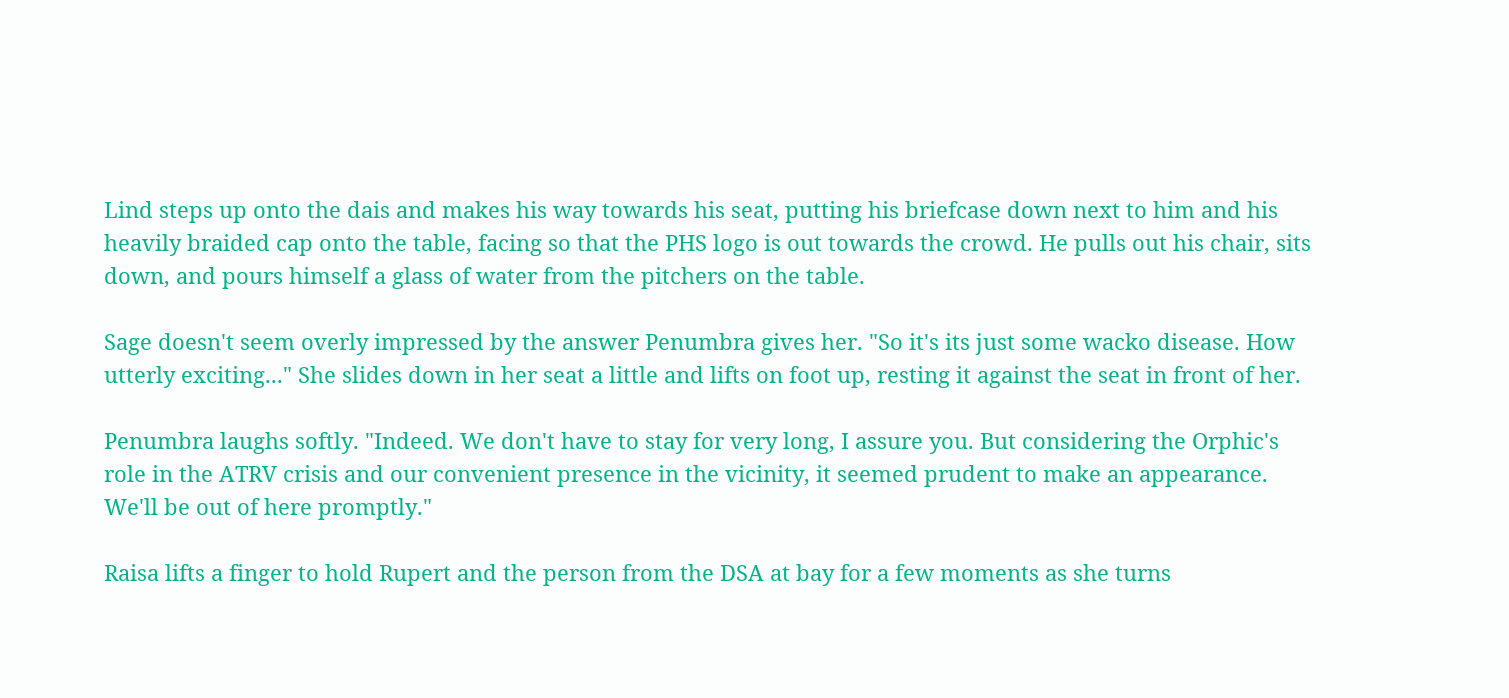Lind steps up onto the dais and makes his way towards his seat, putting his briefcase down next to him and his heavily braided cap onto the table, facing so that the PHS logo is out towards the crowd. He pulls out his chair, sits down, and pours himself a glass of water from the pitchers on the table.

Sage doesn't seem overly impressed by the answer Penumbra gives her. "So it's its just some wacko disease. How utterly exciting..." She slides down in her seat a little and lifts on foot up, resting it against the seat in front of her.

Penumbra laughs softly. "Indeed. We don't have to stay for very long, I assure you. But considering the Orphic's role in the ATRV crisis and our convenient presence in the vicinity, it seemed prudent to make an appearance. We'll be out of here promptly."

Raisa lifts a finger to hold Rupert and the person from the DSA at bay for a few moments as she turns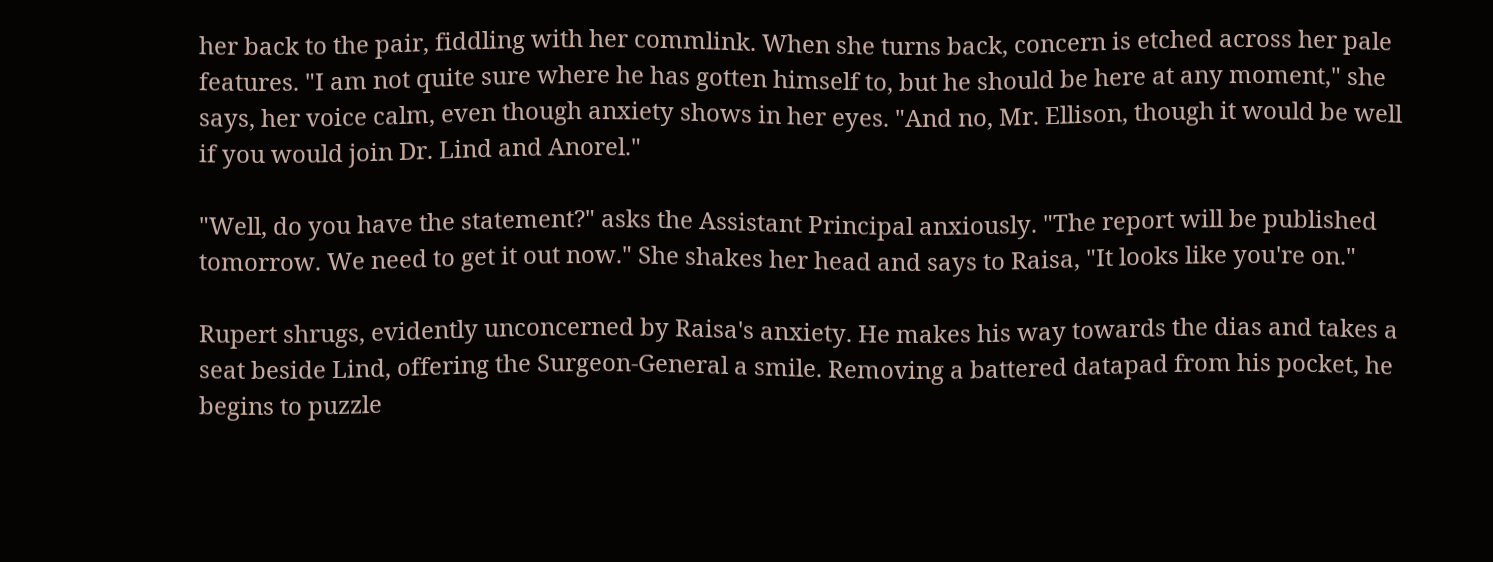her back to the pair, fiddling with her commlink. When she turns back, concern is etched across her pale features. "I am not quite sure where he has gotten himself to, but he should be here at any moment," she says, her voice calm, even though anxiety shows in her eyes. "And no, Mr. Ellison, though it would be well if you would join Dr. Lind and Anorel."

"Well, do you have the statement?" asks the Assistant Principal anxiously. "The report will be published tomorrow. We need to get it out now." She shakes her head and says to Raisa, "It looks like you're on."

Rupert shrugs, evidently unconcerned by Raisa's anxiety. He makes his way towards the dias and takes a seat beside Lind, offering the Surgeon-General a smile. Removing a battered datapad from his pocket, he begins to puzzle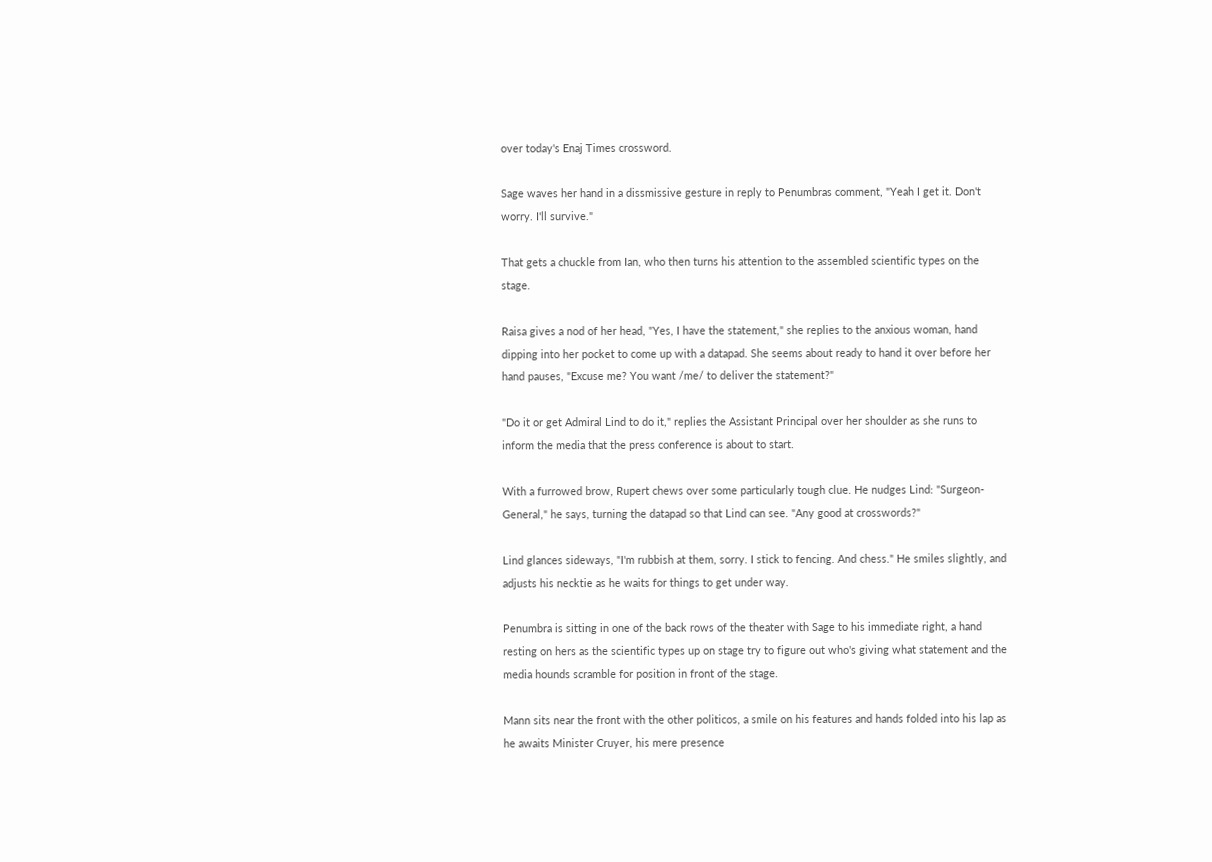over today's Enaj Times crossword.

Sage waves her hand in a dissmissive gesture in reply to Penumbras comment, "Yeah I get it. Don't worry. I'll survive."

That gets a chuckle from Ian, who then turns his attention to the assembled scientific types on the stage.

Raisa gives a nod of her head, "Yes, I have the statement," she replies to the anxious woman, hand dipping into her pocket to come up with a datapad. She seems about ready to hand it over before her hand pauses, "Excuse me? You want /me/ to deliver the statement?"

"Do it or get Admiral Lind to do it," replies the Assistant Principal over her shoulder as she runs to inform the media that the press conference is about to start.

With a furrowed brow, Rupert chews over some particularly tough clue. He nudges Lind: "Surgeon-General," he says, turning the datapad so that Lind can see. "Any good at crosswords?"

Lind glances sideways, "I'm rubbish at them, sorry. I stick to fencing. And chess." He smiles slightly, and adjusts his necktie as he waits for things to get under way.

Penumbra is sitting in one of the back rows of the theater with Sage to his immediate right, a hand resting on hers as the scientific types up on stage try to figure out who's giving what statement and the media hounds scramble for position in front of the stage.

Mann sits near the front with the other politicos, a smile on his features and hands folded into his lap as he awaits Minister Cruyer, his mere presence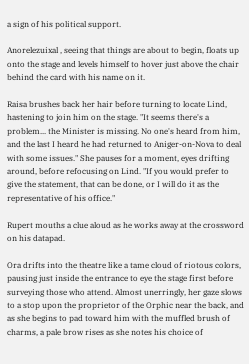a sign of his political support.

Anorelezuixal , seeing that things are about to begin, floats up onto the stage and levels himself to hover just above the chair behind the card with his name on it.

Raisa brushes back her hair before turning to locate Lind, hastening to join him on the stage. "It seems there's a problem... the Minister is missing. No one's heard from him, and the last I heard he had returned to Aniger-on-Nova to deal with some issues." She pauses for a moment, eyes drifting around, before refocusing on Lind. "If you would prefer to give the statement, that can be done, or I will do it as the representative of his office."

Rupert mouths a clue aloud as he works away at the crossword on his datapad.

Ora drifts into the theatre like a tame cloud of riotous colors, pausing just inside the entrance to eye the stage first before surveying those who attend. Almost unerringly, her gaze slows to a stop upon the proprietor of the Orphic near the back, and as she begins to pad toward him with the muffled brush of charms, a pale brow rises as she notes his choice of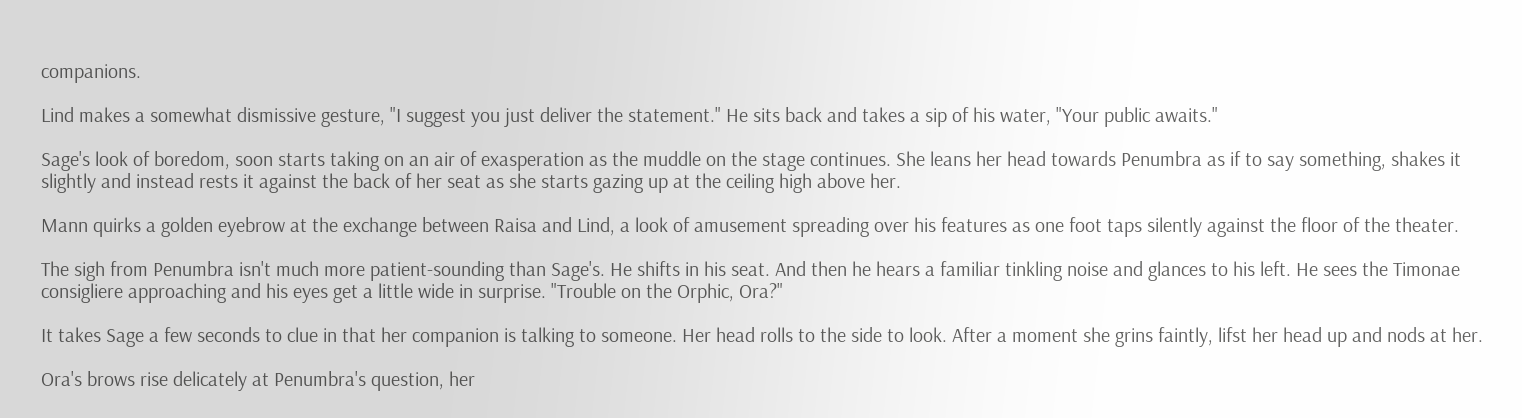companions.

Lind makes a somewhat dismissive gesture, "I suggest you just deliver the statement." He sits back and takes a sip of his water, "Your public awaits."

Sage's look of boredom, soon starts taking on an air of exasperation as the muddle on the stage continues. She leans her head towards Penumbra as if to say something, shakes it slightly and instead rests it against the back of her seat as she starts gazing up at the ceiling high above her.

Mann quirks a golden eyebrow at the exchange between Raisa and Lind, a look of amusement spreading over his features as one foot taps silently against the floor of the theater.

The sigh from Penumbra isn't much more patient-sounding than Sage's. He shifts in his seat. And then he hears a familiar tinkling noise and glances to his left. He sees the Timonae consigliere approaching and his eyes get a little wide in surprise. "Trouble on the Orphic, Ora?"

It takes Sage a few seconds to clue in that her companion is talking to someone. Her head rolls to the side to look. After a moment she grins faintly, lifst her head up and nods at her.

Ora's brows rise delicately at Penumbra's question, her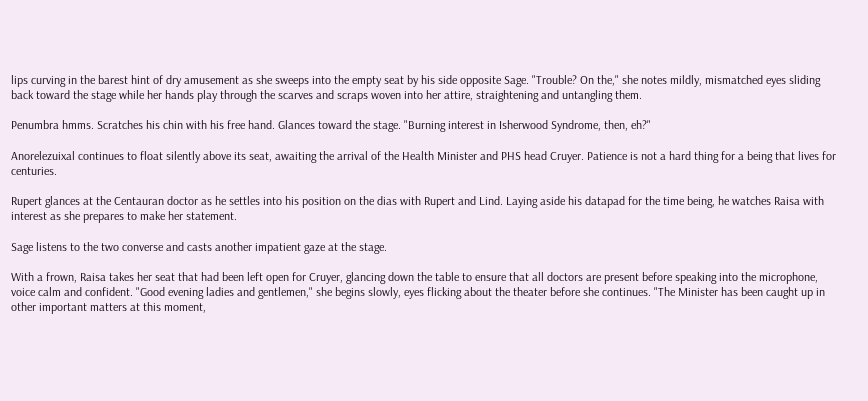lips curving in the barest hint of dry amusement as she sweeps into the empty seat by his side opposite Sage. "Trouble? On the," she notes mildly, mismatched eyes sliding back toward the stage while her hands play through the scarves and scraps woven into her attire, straightening and untangling them.

Penumbra hmms. Scratches his chin with his free hand. Glances toward the stage. "Burning interest in Isherwood Syndrome, then, eh?"

Anorelezuixal continues to float silently above its seat, awaiting the arrival of the Health Minister and PHS head Cruyer. Patience is not a hard thing for a being that lives for centuries.

Rupert glances at the Centauran doctor as he settles into his position on the dias with Rupert and Lind. Laying aside his datapad for the time being, he watches Raisa with interest as she prepares to make her statement.

Sage listens to the two converse and casts another impatient gaze at the stage.

With a frown, Raisa takes her seat that had been left open for Cruyer, glancing down the table to ensure that all doctors are present before speaking into the microphone, voice calm and confident. "Good evening ladies and gentlemen," she begins slowly, eyes flicking about the theater before she continues. "The Minister has been caught up in other important matters at this moment,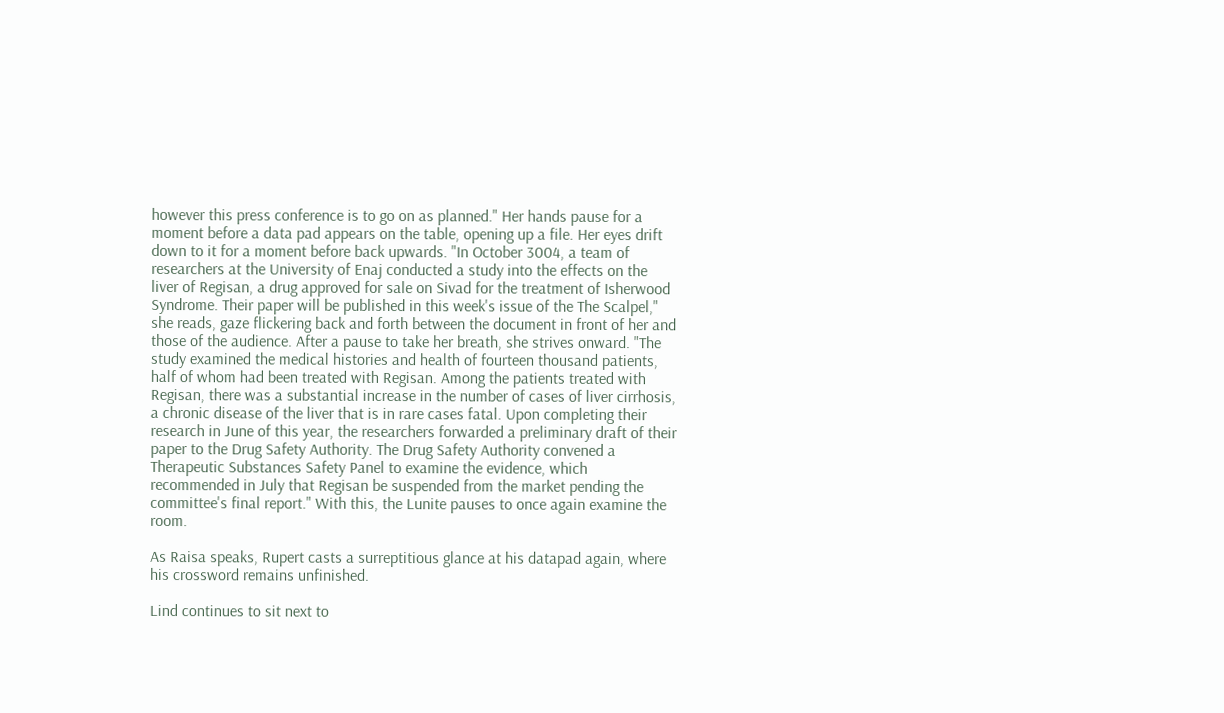however this press conference is to go on as planned." Her hands pause for a moment before a data pad appears on the table, opening up a file. Her eyes drift down to it for a moment before back upwards. "In October 3004, a team of researchers at the University of Enaj conducted a study into the effects on the liver of Regisan, a drug approved for sale on Sivad for the treatment of Isherwood Syndrome. Their paper will be published in this week's issue of the The Scalpel," she reads, gaze flickering back and forth between the document in front of her and those of the audience. After a pause to take her breath, she strives onward. "The study examined the medical histories and health of fourteen thousand patients, half of whom had been treated with Regisan. Among the patients treated with Regisan, there was a substantial increase in the number of cases of liver cirrhosis, a chronic disease of the liver that is in rare cases fatal. Upon completing their research in June of this year, the researchers forwarded a preliminary draft of their paper to the Drug Safety Authority. The Drug Safety Authority convened a Therapeutic Substances Safety Panel to examine the evidence, which recommended in July that Regisan be suspended from the market pending the committee's final report." With this, the Lunite pauses to once again examine the room.

As Raisa speaks, Rupert casts a surreptitious glance at his datapad again, where his crossword remains unfinished.

Lind continues to sit next to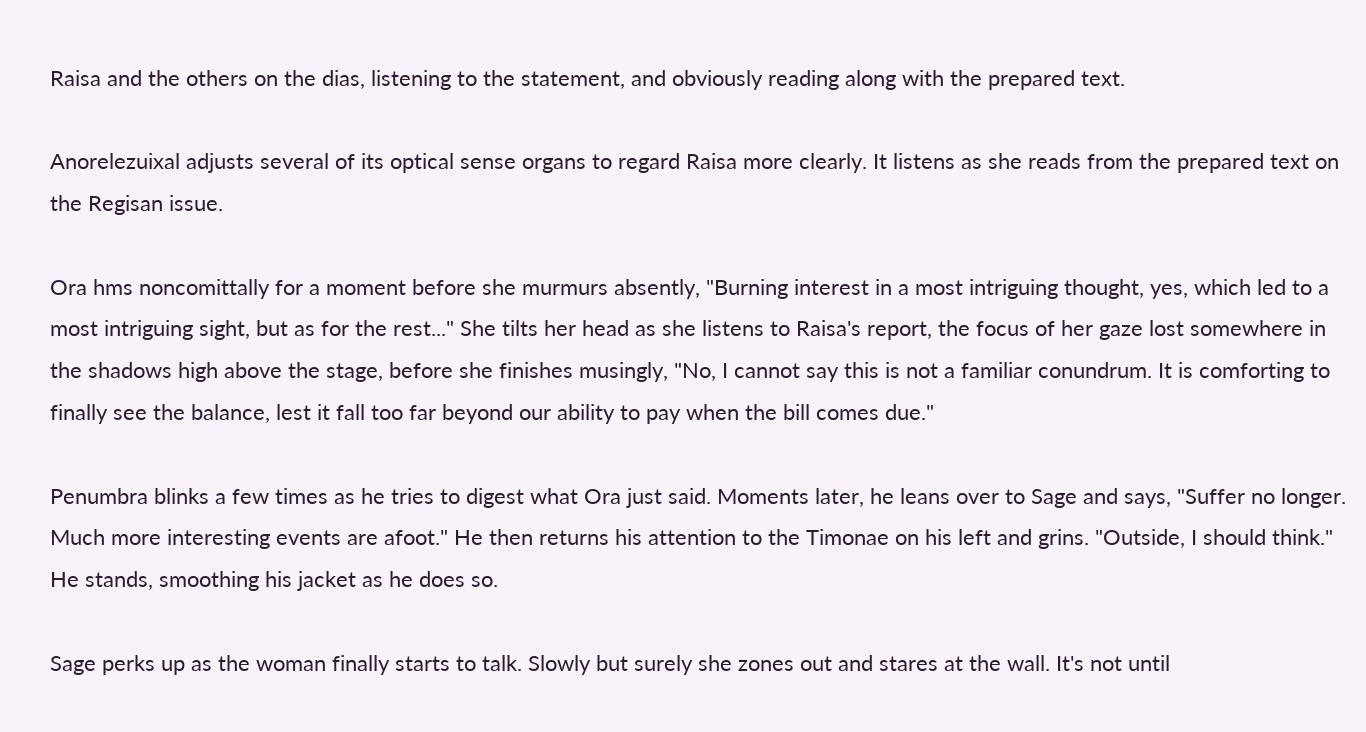Raisa and the others on the dias, listening to the statement, and obviously reading along with the prepared text.

Anorelezuixal adjusts several of its optical sense organs to regard Raisa more clearly. It listens as she reads from the prepared text on the Regisan issue.

Ora hms noncomittally for a moment before she murmurs absently, "Burning interest in a most intriguing thought, yes, which led to a most intriguing sight, but as for the rest..." She tilts her head as she listens to Raisa's report, the focus of her gaze lost somewhere in the shadows high above the stage, before she finishes musingly, "No, I cannot say this is not a familiar conundrum. It is comforting to finally see the balance, lest it fall too far beyond our ability to pay when the bill comes due."

Penumbra blinks a few times as he tries to digest what Ora just said. Moments later, he leans over to Sage and says, "Suffer no longer. Much more interesting events are afoot." He then returns his attention to the Timonae on his left and grins. "Outside, I should think." He stands, smoothing his jacket as he does so.

Sage perks up as the woman finally starts to talk. Slowly but surely she zones out and stares at the wall. It's not until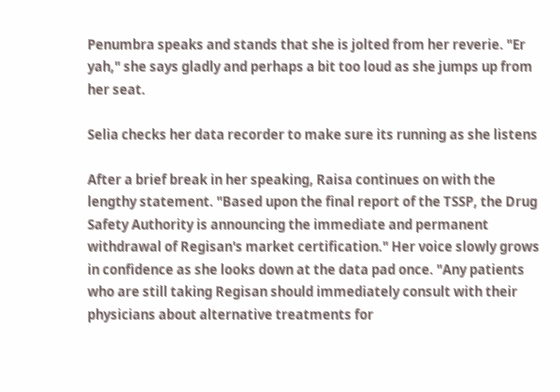Penumbra speaks and stands that she is jolted from her reverie. "Er yah," she says gladly and perhaps a bit too loud as she jumps up from her seat.

Selia checks her data recorder to make sure its running as she listens

After a brief break in her speaking, Raisa continues on with the lengthy statement. "Based upon the final report of the TSSP, the Drug Safety Authority is announcing the immediate and permanent withdrawal of Regisan's market certification." Her voice slowly grows in confidence as she looks down at the data pad once. "Any patients who are still taking Regisan should immediately consult with their physicians about alternative treatments for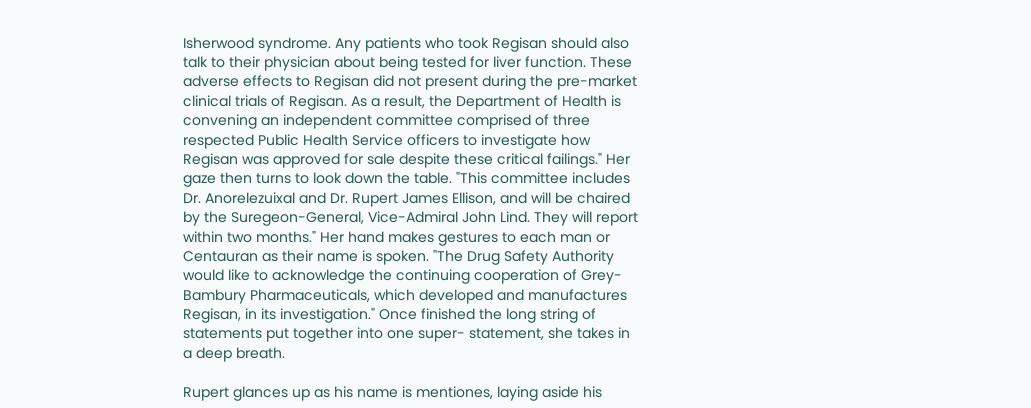Isherwood syndrome. Any patients who took Regisan should also talk to their physician about being tested for liver function. These adverse effects to Regisan did not present during the pre-market clinical trials of Regisan. As a result, the Department of Health is convening an independent committee comprised of three respected Public Health Service officers to investigate how Regisan was approved for sale despite these critical failings." Her gaze then turns to look down the table. "This committee includes Dr. Anorelezuixal and Dr. Rupert James Ellison, and will be chaired by the Suregeon-General, Vice-Admiral John Lind. They will report within two months." Her hand makes gestures to each man or Centauran as their name is spoken. "The Drug Safety Authority would like to acknowledge the continuing cooperation of Grey-Bambury Pharmaceuticals, which developed and manufactures Regisan, in its investigation." Once finished the long string of statements put together into one super- statement, she takes in a deep breath.

Rupert glances up as his name is mentiones, laying aside his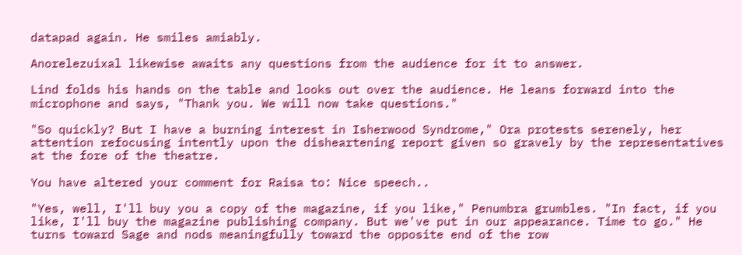datapad again. He smiles amiably.

Anorelezuixal likewise awaits any questions from the audience for it to answer.

Lind folds his hands on the table and looks out over the audience. He leans forward into the microphone and says, "Thank you. We will now take questions."

"So quickly? But I have a burning interest in Isherwood Syndrome," Ora protests serenely, her attention refocusing intently upon the disheartening report given so gravely by the representatives at the fore of the theatre.

You have altered your comment for Raisa to: Nice speech..

"Yes, well, I'll buy you a copy of the magazine, if you like," Penumbra grumbles. "In fact, if you like, I'll buy the magazine publishing company. But we've put in our appearance. Time to go." He turns toward Sage and nods meaningfully toward the opposite end of the row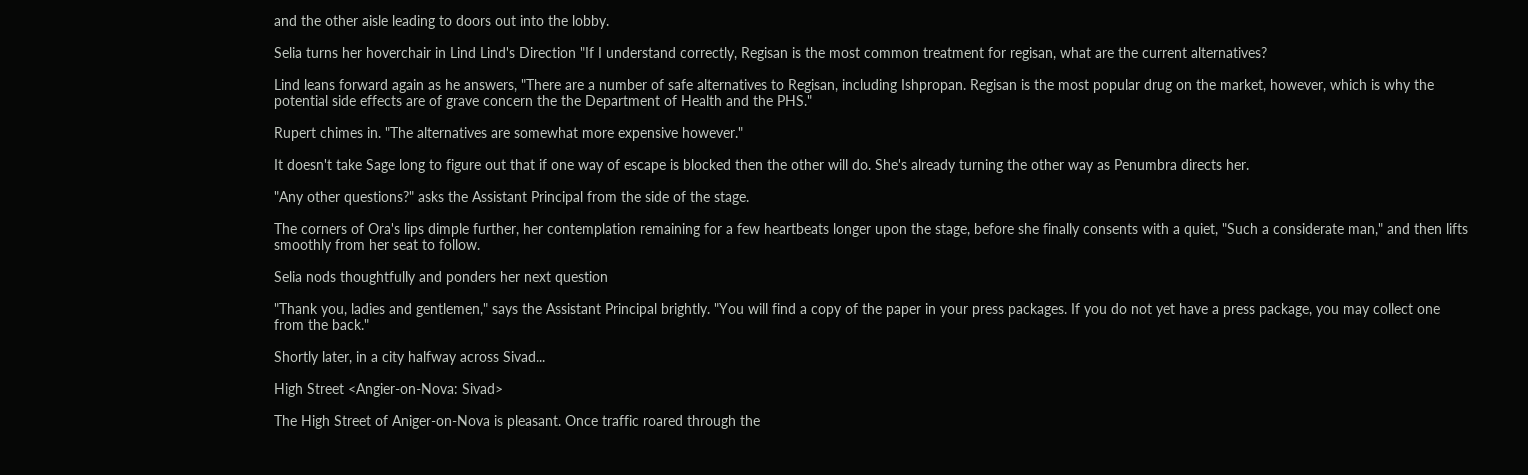and the other aisle leading to doors out into the lobby.

Selia turns her hoverchair in Lind Lind's Direction "If I understand correctly, Regisan is the most common treatment for regisan, what are the current alternatives?

Lind leans forward again as he answers, "There are a number of safe alternatives to Regisan, including Ishpropan. Regisan is the most popular drug on the market, however, which is why the potential side effects are of grave concern the the Department of Health and the PHS."

Rupert chimes in. "The alternatives are somewhat more expensive however."

It doesn't take Sage long to figure out that if one way of escape is blocked then the other will do. She's already turning the other way as Penumbra directs her.

"Any other questions?" asks the Assistant Principal from the side of the stage.

The corners of Ora's lips dimple further, her contemplation remaining for a few heartbeats longer upon the stage, before she finally consents with a quiet, "Such a considerate man," and then lifts smoothly from her seat to follow.

Selia nods thoughtfully and ponders her next question

"Thank you, ladies and gentlemen," says the Assistant Principal brightly. "You will find a copy of the paper in your press packages. If you do not yet have a press package, you may collect one from the back."

Shortly later, in a city halfway across Sivad...

High Street <Angier-on-Nova: Sivad>

The High Street of Aniger-on-Nova is pleasant. Once traffic roared through the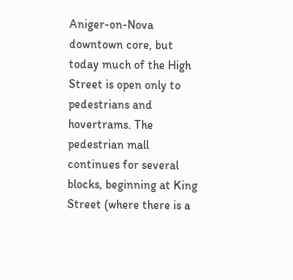Aniger-on-Nova downtown core, but today much of the High Street is open only to pedestrians and hovertrams. The pedestrian mall continues for several blocks, beginning at King Street (where there is a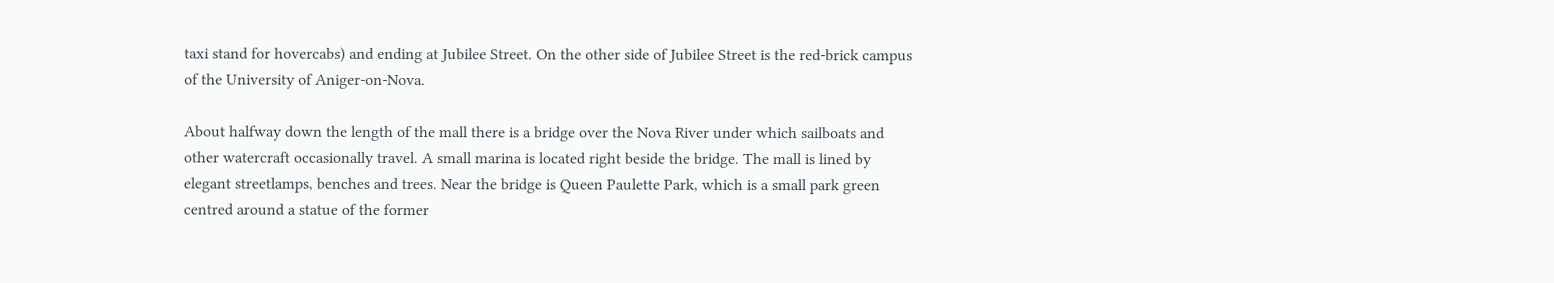taxi stand for hovercabs) and ending at Jubilee Street. On the other side of Jubilee Street is the red-brick campus of the University of Aniger-on-Nova.

About halfway down the length of the mall there is a bridge over the Nova River under which sailboats and other watercraft occasionally travel. A small marina is located right beside the bridge. The mall is lined by elegant streetlamps, benches and trees. Near the bridge is Queen Paulette Park, which is a small park green centred around a statue of the former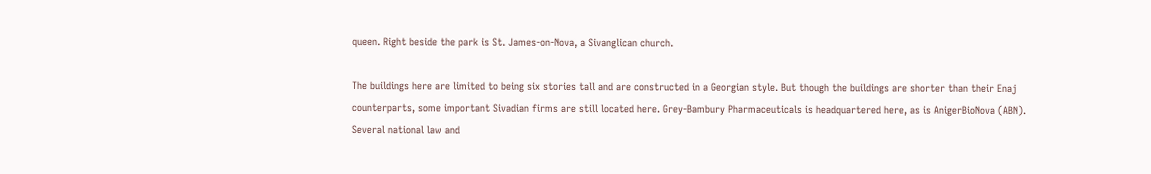queen. Right beside the park is St. James-on-Nova, a Sivanglican church.

The buildings here are limited to being six stories tall and are constructed in a Georgian style. But though the buildings are shorter than their Enaj counterparts, some important Sivadian firms are still located here. Grey-Bambury Pharmaceuticals is headquartered here, as is AnigerBioNova (ABN). Several national law and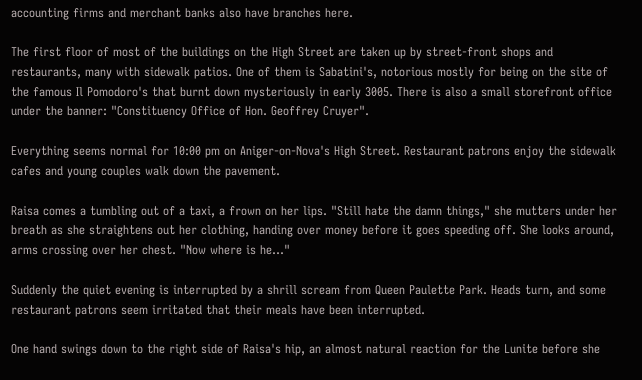accounting firms and merchant banks also have branches here.

The first floor of most of the buildings on the High Street are taken up by street-front shops and restaurants, many with sidewalk patios. One of them is Sabatini's, notorious mostly for being on the site of the famous Il Pomodoro's that burnt down mysteriously in early 3005. There is also a small storefront office under the banner: "Constituency Office of Hon. Geoffrey Cruyer".

Everything seems normal for 10:00 pm on Aniger-on-Nova's High Street. Restaurant patrons enjoy the sidewalk cafes and young couples walk down the pavement.

Raisa comes a tumbling out of a taxi, a frown on her lips. "Still hate the damn things," she mutters under her breath as she straightens out her clothing, handing over money before it goes speeding off. She looks around, arms crossing over her chest. "Now where is he..."

Suddenly the quiet evening is interrupted by a shrill scream from Queen Paulette Park. Heads turn, and some restaurant patrons seem irritated that their meals have been interrupted.

One hand swings down to the right side of Raisa's hip, an almost natural reaction for the Lunite before she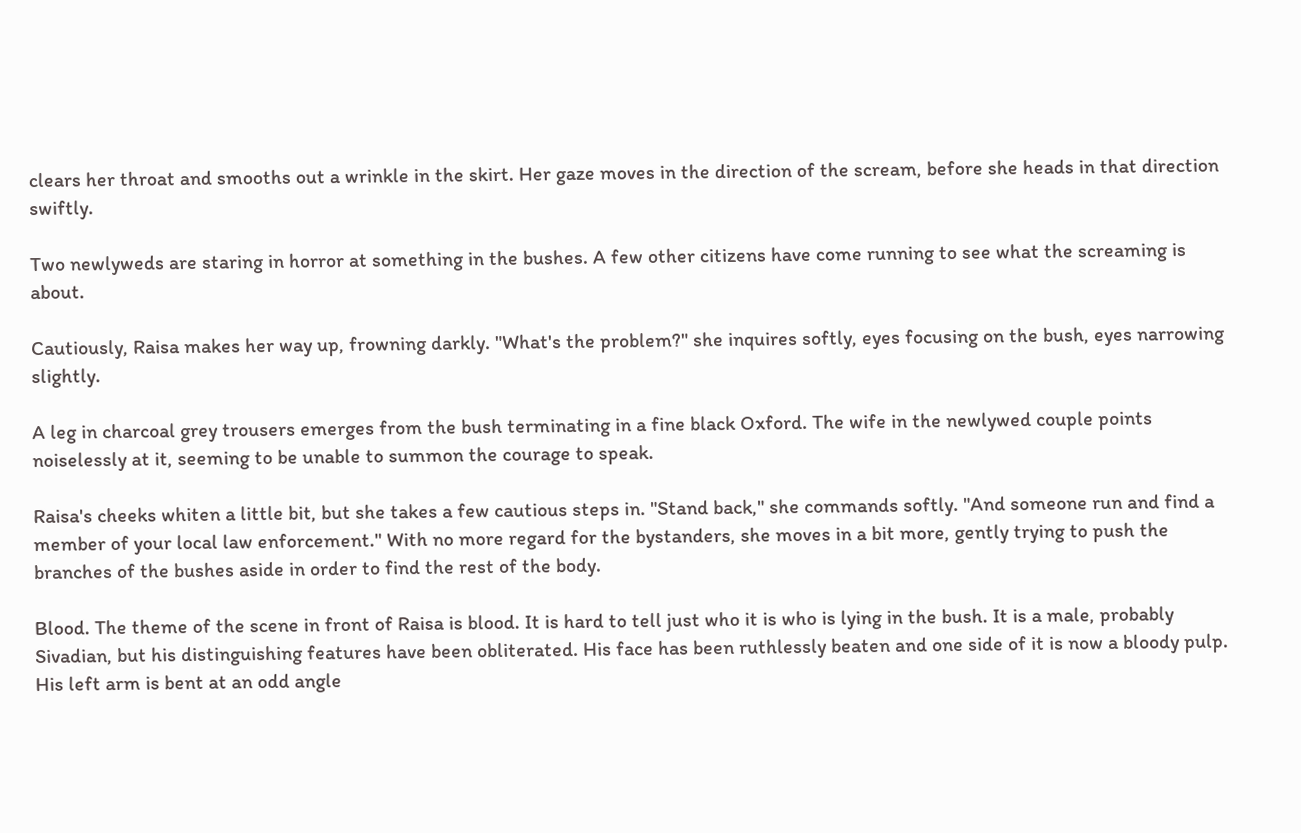clears her throat and smooths out a wrinkle in the skirt. Her gaze moves in the direction of the scream, before she heads in that direction swiftly.

Two newlyweds are staring in horror at something in the bushes. A few other citizens have come running to see what the screaming is about.

Cautiously, Raisa makes her way up, frowning darkly. "What's the problem?" she inquires softly, eyes focusing on the bush, eyes narrowing slightly.

A leg in charcoal grey trousers emerges from the bush terminating in a fine black Oxford. The wife in the newlywed couple points noiselessly at it, seeming to be unable to summon the courage to speak.

Raisa's cheeks whiten a little bit, but she takes a few cautious steps in. "Stand back," she commands softly. "And someone run and find a member of your local law enforcement." With no more regard for the bystanders, she moves in a bit more, gently trying to push the branches of the bushes aside in order to find the rest of the body.

Blood. The theme of the scene in front of Raisa is blood. It is hard to tell just who it is who is lying in the bush. It is a male, probably Sivadian, but his distinguishing features have been obliterated. His face has been ruthlessly beaten and one side of it is now a bloody pulp. His left arm is bent at an odd angle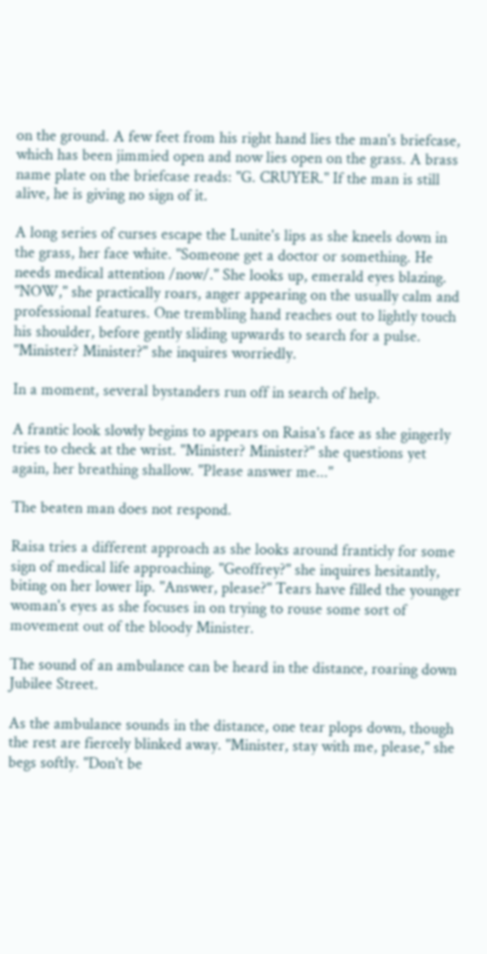on the ground. A few feet from his right hand lies the man's briefcase, which has been jimmied open and now lies open on the grass. A brass name plate on the briefcase reads: "G. CRUYER." If the man is still alive, he is giving no sign of it.

A long series of curses escape the Lunite's lips as she kneels down in the grass, her face white. "Someone get a doctor or something. He needs medical attention /now/." She looks up, emerald eyes blazing. "NOW," she practically roars, anger appearing on the usually calm and professional features. One trembling hand reaches out to lightly touch his shoulder, before gently sliding upwards to search for a pulse. "Minister? Minister?" she inquires worriedly.

In a moment, several bystanders run off in search of help.

A frantic look slowly begins to appears on Raisa's face as she gingerly tries to check at the wrist. "Minister? Minister?" she questions yet again, her breathing shallow. "Please answer me..."

The beaten man does not respond.

Raisa tries a different approach as she looks around franticly for some sign of medical life approaching. "Geoffrey?" she inquires hesitantly, biting on her lower lip. "Answer, please?" Tears have filled the younger woman's eyes as she focuses in on trying to rouse some sort of movement out of the bloody Minister.

The sound of an ambulance can be heard in the distance, roaring down Jubilee Street.

As the ambulance sounds in the distance, one tear plops down, though the rest are fiercely blinked away. "Minister, stay with me, please," she begs softly. "Don't be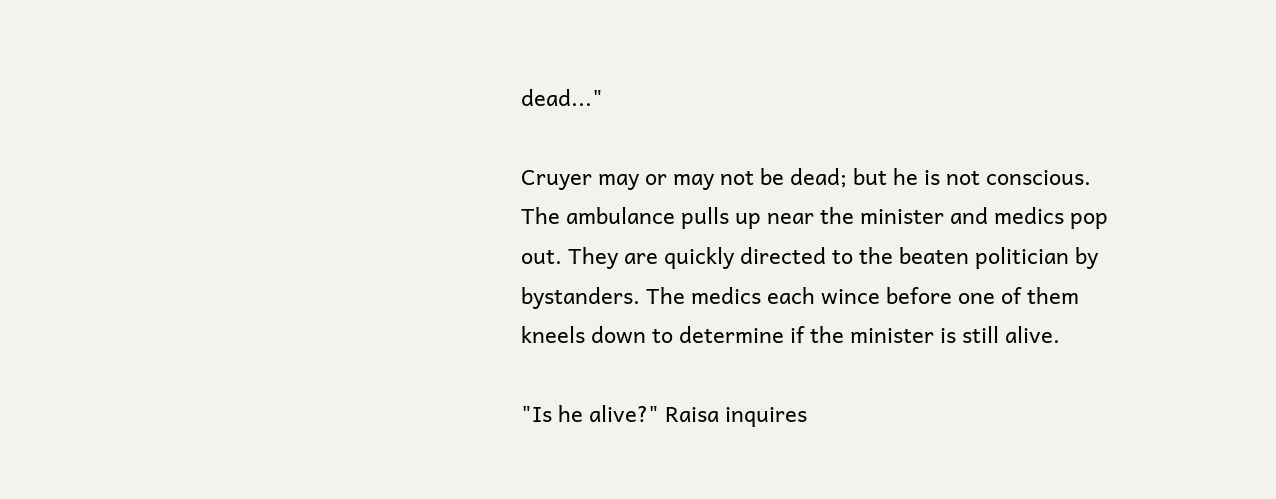dead..."

Cruyer may or may not be dead; but he is not conscious. The ambulance pulls up near the minister and medics pop out. They are quickly directed to the beaten politician by bystanders. The medics each wince before one of them kneels down to determine if the minister is still alive.

"Is he alive?" Raisa inquires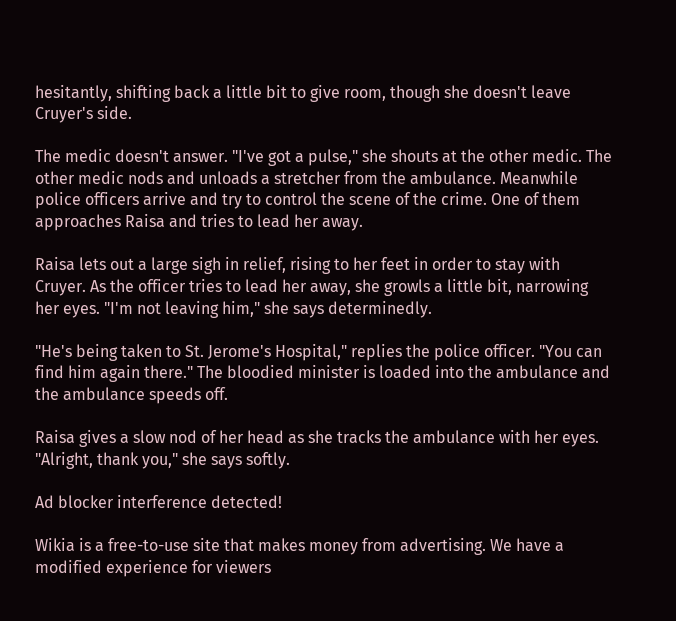hesitantly, shifting back a little bit to give room, though she doesn't leave Cruyer's side.

The medic doesn't answer. "I've got a pulse," she shouts at the other medic. The other medic nods and unloads a stretcher from the ambulance. Meanwhile police officers arrive and try to control the scene of the crime. One of them approaches Raisa and tries to lead her away.

Raisa lets out a large sigh in relief, rising to her feet in order to stay with Cruyer. As the officer tries to lead her away, she growls a little bit, narrowing her eyes. "I'm not leaving him," she says determinedly.

"He's being taken to St. Jerome's Hospital," replies the police officer. "You can find him again there." The bloodied minister is loaded into the ambulance and the ambulance speeds off.

Raisa gives a slow nod of her head as she tracks the ambulance with her eyes. "Alright, thank you," she says softly.

Ad blocker interference detected!

Wikia is a free-to-use site that makes money from advertising. We have a modified experience for viewers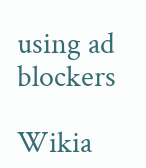using ad blockers

Wikia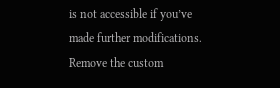is not accessible if you’ve made further modifications. Remove the custom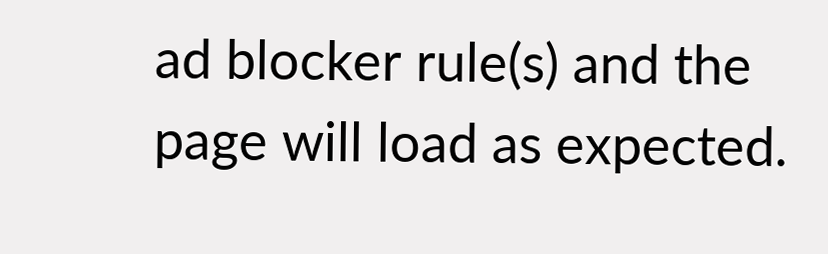ad blocker rule(s) and the page will load as expected.